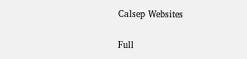Calsep Websites

Full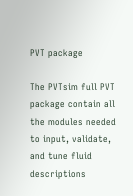PVT package

The PVTsim full PVT package contain all the modules needed to input, validate, and tune fluid descriptions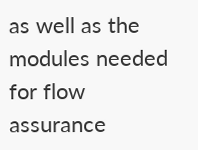as well as the modules needed for flow assurance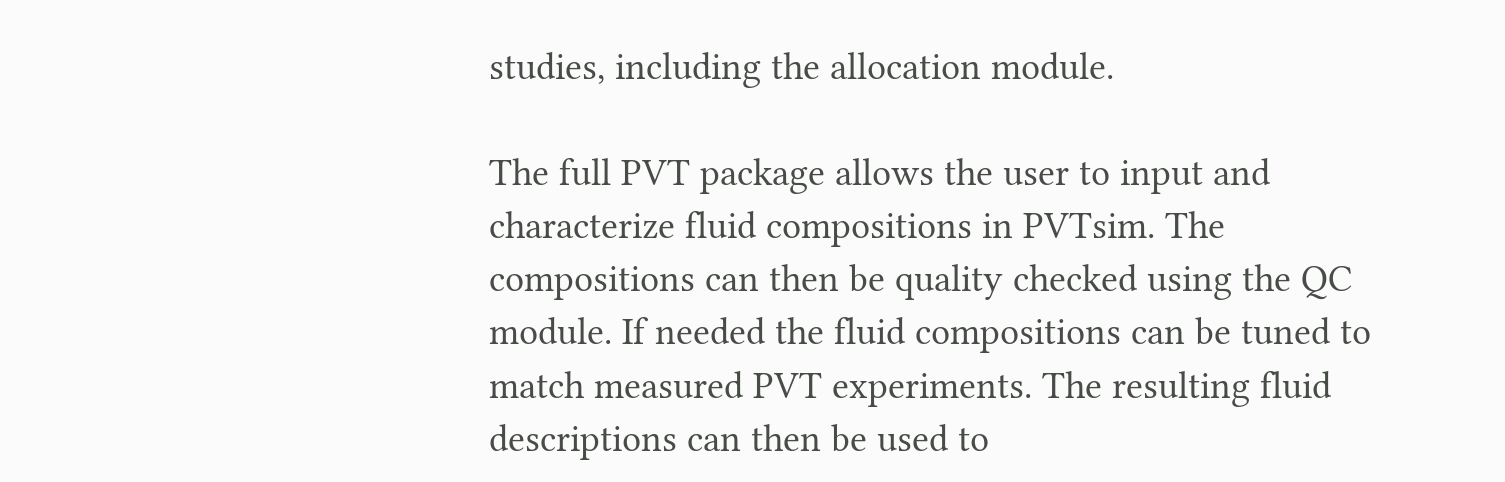studies, including the allocation module.

The full PVT package allows the user to input and characterize fluid compositions in PVTsim. The compositions can then be quality checked using the QC module. If needed the fluid compositions can be tuned to match measured PVT experiments. The resulting fluid descriptions can then be used to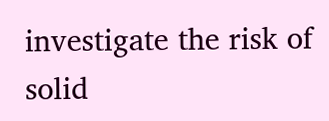investigate the risk of solid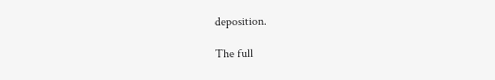deposition.

The full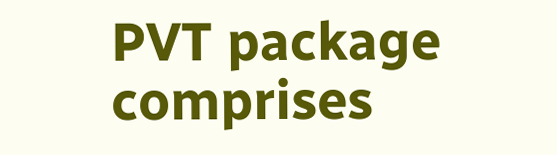PVT package comprises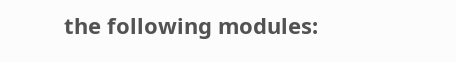the following modules: